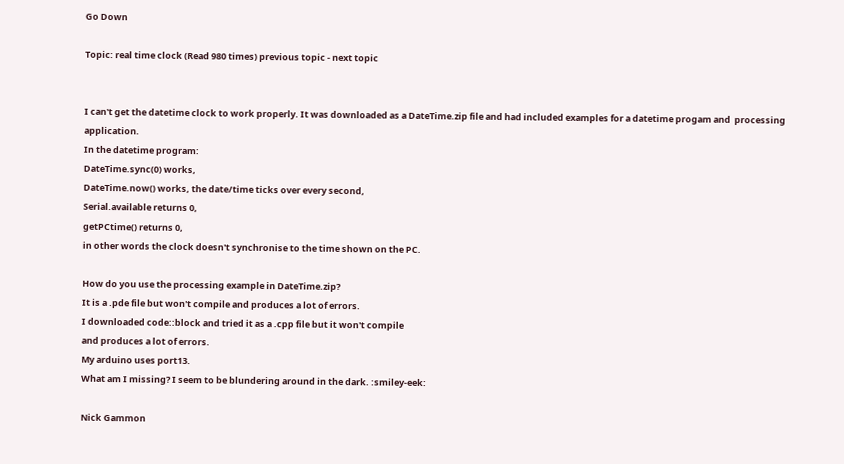Go Down

Topic: real time clock (Read 980 times) previous topic - next topic


I can't get the datetime clock to work properly. It was downloaded as a DateTime.zip file and had included examples for a datetime progam and  processing application.
In the datetime program:
DateTime.sync(0) works,
DateTime.now() works, the date/time ticks over every second,
Serial.available returns 0,
getPCtime() returns 0,
in other words the clock doesn't synchronise to the time shown on the PC.

How do you use the processing example in DateTime.zip?
It is a .pde file but won't compile and produces a lot of errors.
I downloaded code::block and tried it as a .cpp file but it won't compile
and produces a lot of errors.
My arduino uses port13.
What am I missing? I seem to be blundering around in the dark. :smiley-eek:

Nick Gammon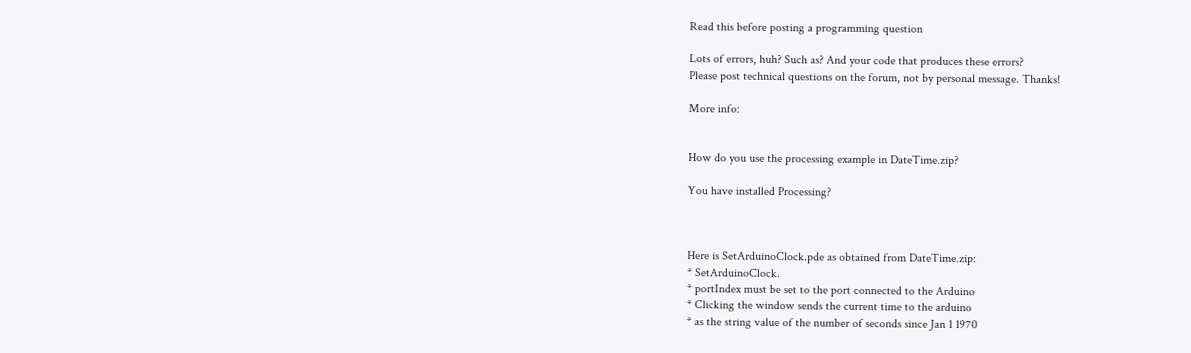Read this before posting a programming question

Lots of errors, huh? Such as? And your code that produces these errors?
Please post technical questions on the forum, not by personal message. Thanks!

More info:


How do you use the processing example in DateTime.zip?

You have installed Processing?



Here is SetArduinoClock.pde as obtained from DateTime.zip:
* SetArduinoClock.
* portIndex must be set to the port connected to the Arduino
* Clicking the window sends the current time to the arduino
* as the string value of the number of seconds since Jan 1 1970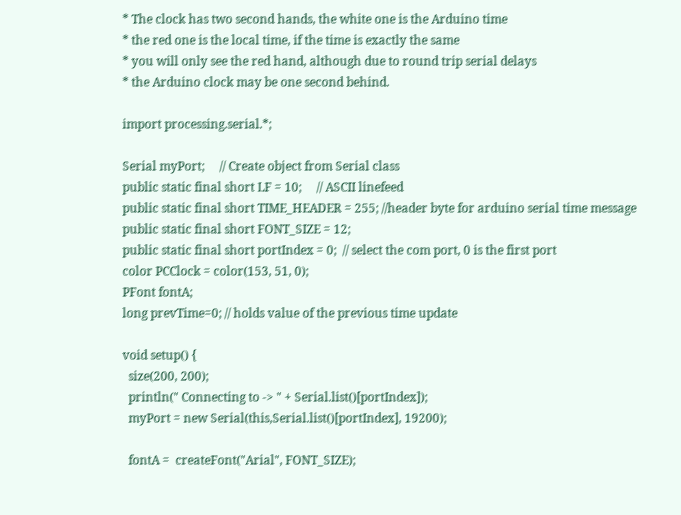* The clock has two second hands, the white one is the Arduino time
* the red one is the local time, if the time is exactly the same
* you will only see the red hand, although due to round trip serial delays
* the Arduino clock may be one second behind.

import processing.serial.*;

Serial myPort;     // Create object from Serial class
public static final short LF = 10;     // ASCII linefeed
public static final short TIME_HEADER = 255; //header byte for arduino serial time message
public static final short FONT_SIZE = 12;
public static final short portIndex = 0;  // select the com port, 0 is the first port
color PCClock = color(153, 51, 0);
PFont fontA;
long prevTime=0; // holds value of the previous time update

void setup() {
  size(200, 200);
  println(" Connecting to -> " + Serial.list()[portIndex]);
  myPort = new Serial(this,Serial.list()[portIndex], 19200);

  fontA =  createFont("Arial", FONT_SIZE);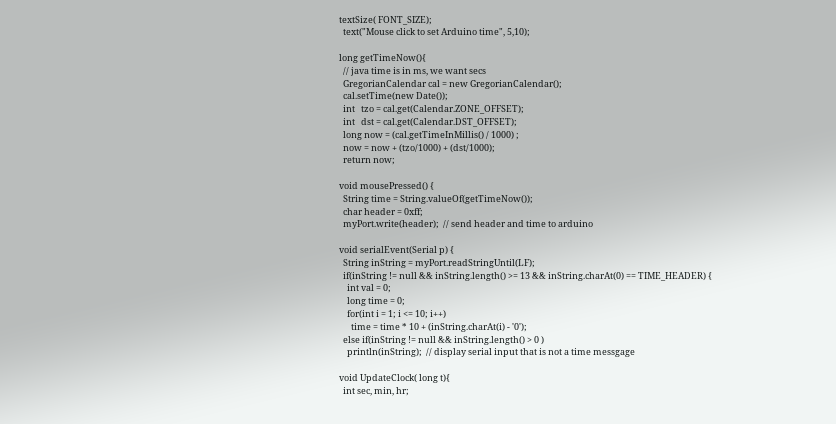textSize( FONT_SIZE);
  text("Mouse click to set Arduino time", 5,10);

long getTimeNow(){
  // java time is in ms, we want secs
  GregorianCalendar cal = new GregorianCalendar();
  cal.setTime(new Date());
  int   tzo = cal.get(Calendar.ZONE_OFFSET);
  int   dst = cal.get(Calendar.DST_OFFSET);
  long now = (cal.getTimeInMillis() / 1000) ;
  now = now + (tzo/1000) + (dst/1000);
  return now;

void mousePressed() {
  String time = String.valueOf(getTimeNow());
  char header = 0xff;
  myPort.write(header);  // send header and time to arduino

void serialEvent(Serial p) {
  String inString = myPort.readStringUntil(LF);
  if(inString != null && inString.length() >= 13 && inString.charAt(0) == TIME_HEADER) {
    int val = 0;
    long time = 0;
    for(int i = 1; i <= 10; i++)
      time = time * 10 + (inString.charAt(i) - '0');
  else if(inString != null && inString.length() > 0 )
    println(inString);  // display serial input that is not a time messgage

void UpdateClock( long t){
  int sec, min, hr;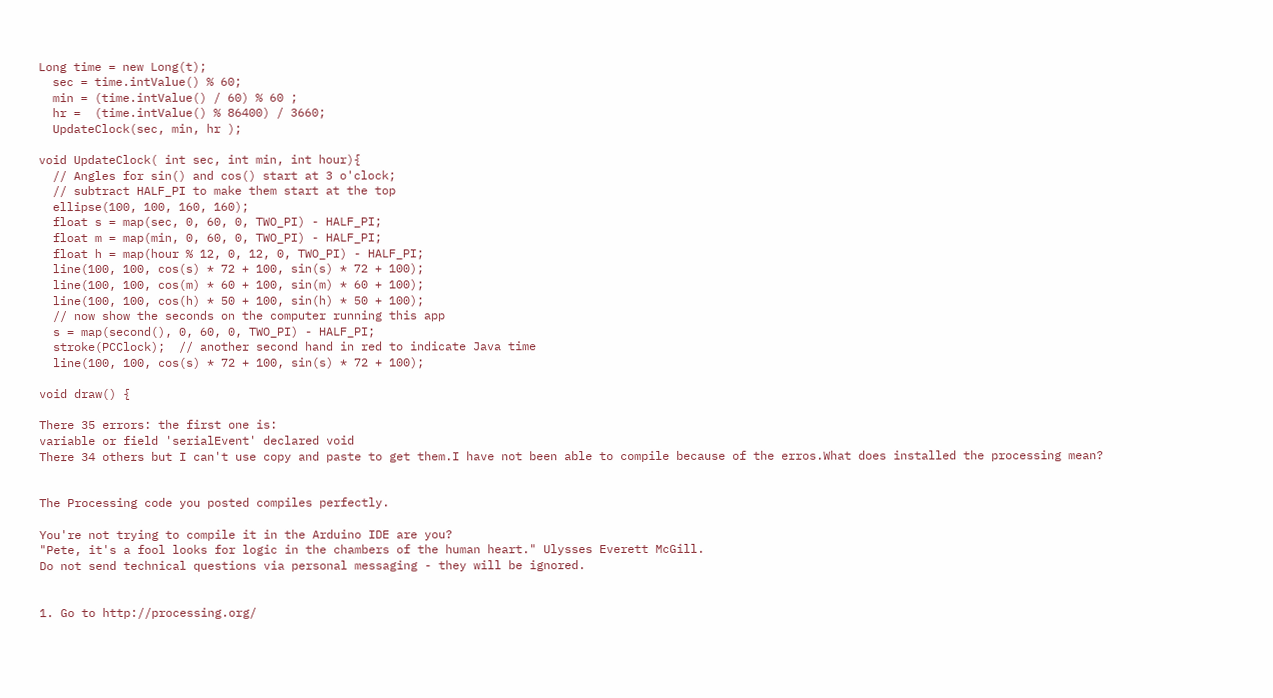Long time = new Long(t);
  sec = time.intValue() % 60;
  min = (time.intValue() / 60) % 60 ;
  hr =  (time.intValue() % 86400) / 3660;
  UpdateClock(sec, min, hr );

void UpdateClock( int sec, int min, int hour){
  // Angles for sin() and cos() start at 3 o'clock;
  // subtract HALF_PI to make them start at the top
  ellipse(100, 100, 160, 160);
  float s = map(sec, 0, 60, 0, TWO_PI) - HALF_PI;
  float m = map(min, 0, 60, 0, TWO_PI) - HALF_PI;
  float h = map(hour % 12, 0, 12, 0, TWO_PI) - HALF_PI;
  line(100, 100, cos(s) * 72 + 100, sin(s) * 72 + 100);
  line(100, 100, cos(m) * 60 + 100, sin(m) * 60 + 100);
  line(100, 100, cos(h) * 50 + 100, sin(h) * 50 + 100);
  // now show the seconds on the computer running this app
  s = map(second(), 0, 60, 0, TWO_PI) - HALF_PI;
  stroke(PCClock);  // another second hand in red to indicate Java time
  line(100, 100, cos(s) * 72 + 100, sin(s) * 72 + 100);

void draw() {

There 35 errors: the first one is:
variable or field 'serialEvent' declared void
There 34 others but I can't use copy and paste to get them.I have not been able to compile because of the erros.What does installed the processing mean?


The Processing code you posted compiles perfectly.

You're not trying to compile it in the Arduino IDE are you?
"Pete, it's a fool looks for logic in the chambers of the human heart." Ulysses Everett McGill.
Do not send technical questions via personal messaging - they will be ignored.


1. Go to http://processing.org/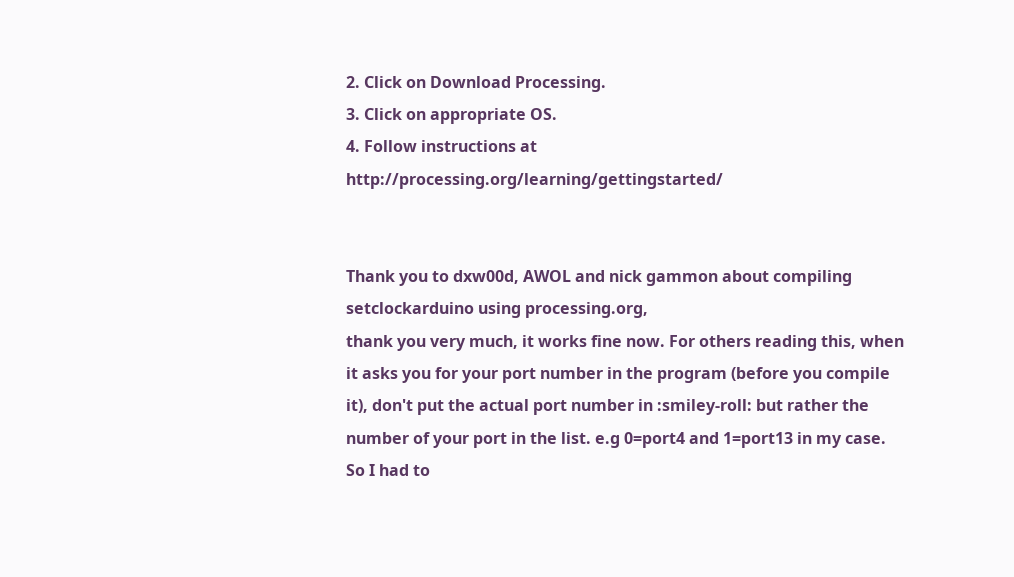2. Click on Download Processing.
3. Click on appropriate OS.
4. Follow instructions at http://processing.org/learning/gettingstarted/


Thank you to dxw00d, AWOL and nick gammon about compiling setclockarduino using processing.org,
thank you very much, it works fine now. For others reading this, when it asks you for your port number in the program (before you compile it), don't put the actual port number in :smiley-roll: but rather the number of your port in the list. e.g 0=port4 and 1=port13 in my case. So I had to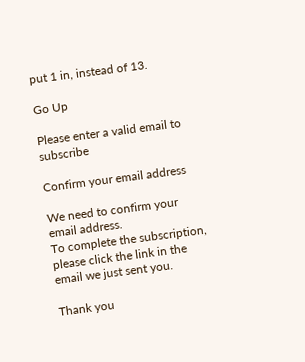put 1 in, instead of 13.

Go Up

Please enter a valid email to subscribe

Confirm your email address

We need to confirm your email address.
To complete the subscription, please click the link in the email we just sent you.

Thank you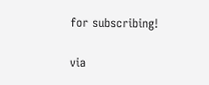for subscribing!

via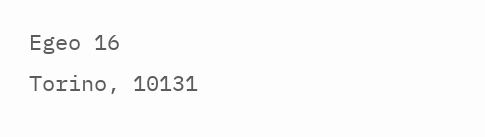Egeo 16
Torino, 10131